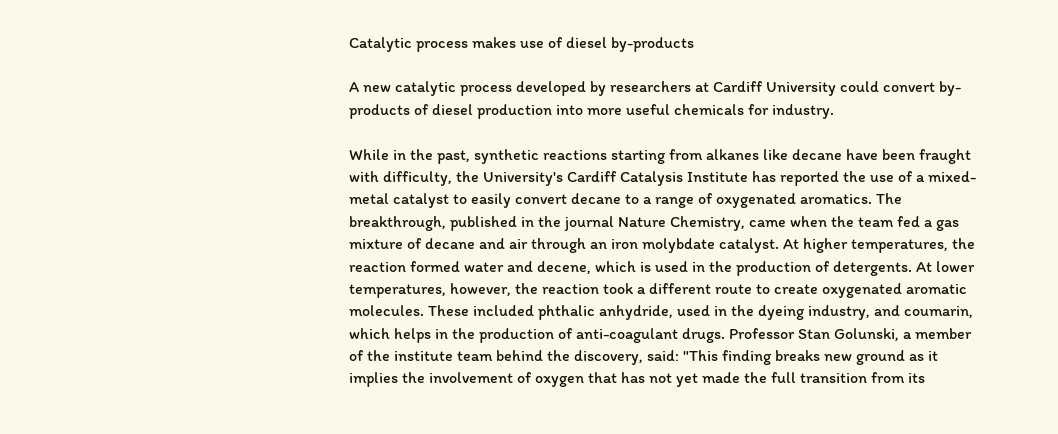Catalytic process makes use of diesel by-products

A new catalytic process developed by researchers at Cardiff University could convert by-products of diesel production into more useful chemicals for industry.

While in the past, synthetic reactions starting from alkanes like decane have been fraught with difficulty, the University's Cardiff Catalysis Institute has reported the use of a mixed-metal catalyst to easily convert decane to a range of oxygenated aromatics. The breakthrough, published in the journal Nature Chemistry, came when the team fed a gas mixture of decane and air through an iron molybdate catalyst. At higher temperatures, the reaction formed water and decene, which is used in the production of detergents. At lower temperatures, however, the reaction took a different route to create oxygenated aromatic molecules. These included phthalic anhydride, used in the dyeing industry, and coumarin, which helps in the production of anti-coagulant drugs. Professor Stan Golunski, a member of the institute team behind the discovery, said: "This finding breaks new ground as it implies the involvement of oxygen that has not yet made the full transition from its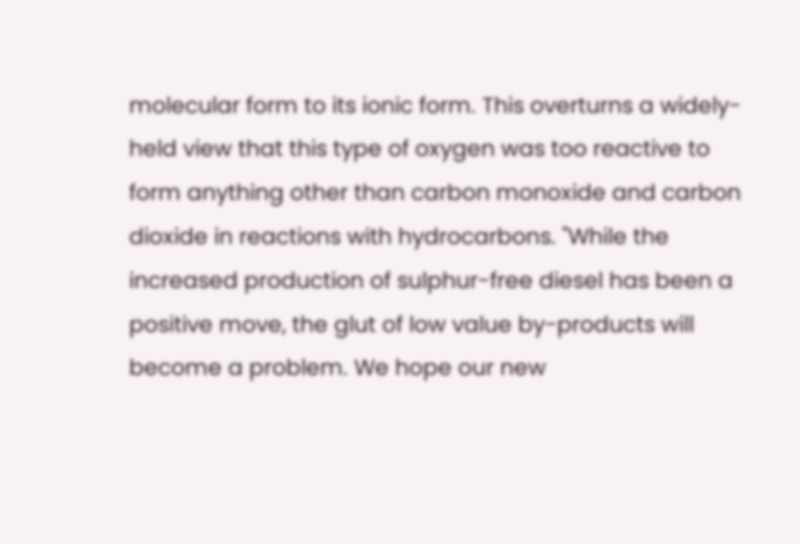molecular form to its ionic form. This overturns a widely-held view that this type of oxygen was too reactive to form anything other than carbon monoxide and carbon dioxide in reactions with hydrocarbons. "While the increased production of sulphur-free diesel has been a positive move, the glut of low value by-products will become a problem. We hope our new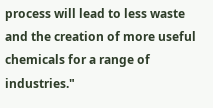process will lead to less waste and the creation of more useful chemicals for a range of industries."